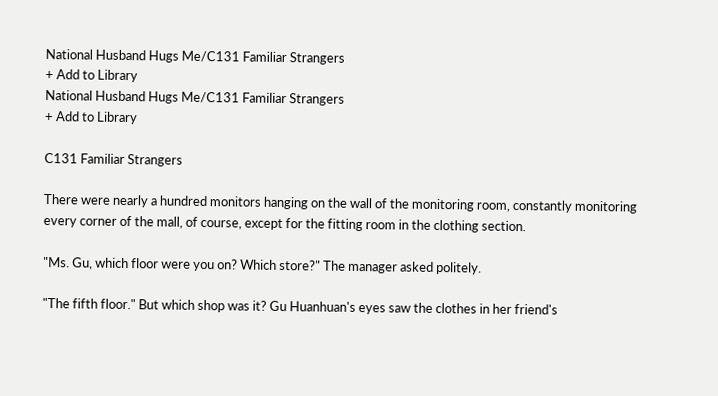National Husband Hugs Me/C131 Familiar Strangers
+ Add to Library
National Husband Hugs Me/C131 Familiar Strangers
+ Add to Library

C131 Familiar Strangers

There were nearly a hundred monitors hanging on the wall of the monitoring room, constantly monitoring every corner of the mall, of course, except for the fitting room in the clothing section.

"Ms. Gu, which floor were you on? Which store?" The manager asked politely.

"The fifth floor." But which shop was it? Gu Huanhuan's eyes saw the clothes in her friend's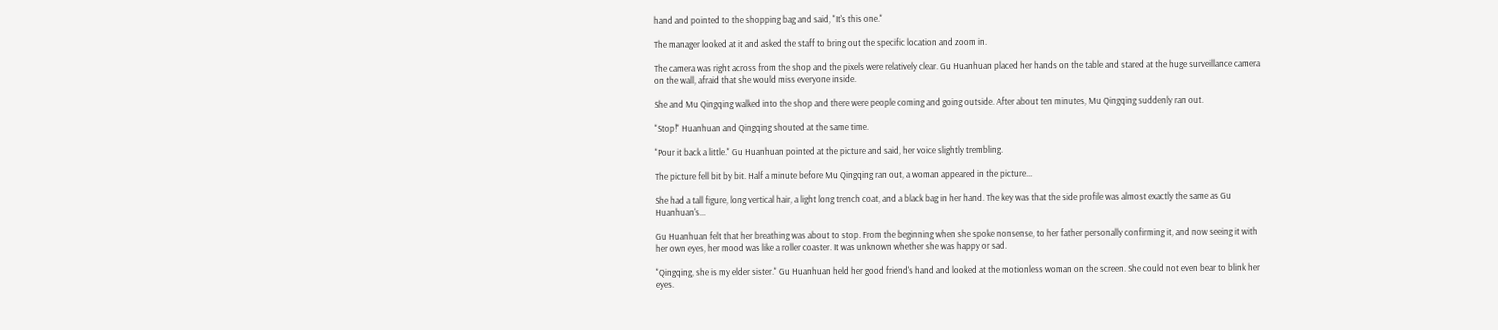hand and pointed to the shopping bag and said, "It's this one."

The manager looked at it and asked the staff to bring out the specific location and zoom in.

The camera was right across from the shop and the pixels were relatively clear. Gu Huanhuan placed her hands on the table and stared at the huge surveillance camera on the wall, afraid that she would miss everyone inside.

She and Mu Qingqing walked into the shop and there were people coming and going outside. After about ten minutes, Mu Qingqing suddenly ran out.

"Stop!" Huanhuan and Qingqing shouted at the same time.

"Pour it back a little." Gu Huanhuan pointed at the picture and said, her voice slightly trembling.

The picture fell bit by bit. Half a minute before Mu Qingqing ran out, a woman appeared in the picture...

She had a tall figure, long vertical hair, a light long trench coat, and a black bag in her hand. The key was that the side profile was almost exactly the same as Gu Huanhuan's...

Gu Huanhuan felt that her breathing was about to stop. From the beginning when she spoke nonsense, to her father personally confirming it, and now seeing it with her own eyes, her mood was like a roller coaster. It was unknown whether she was happy or sad.

"Qingqing, she is my elder sister." Gu Huanhuan held her good friend's hand and looked at the motionless woman on the screen. She could not even bear to blink her eyes.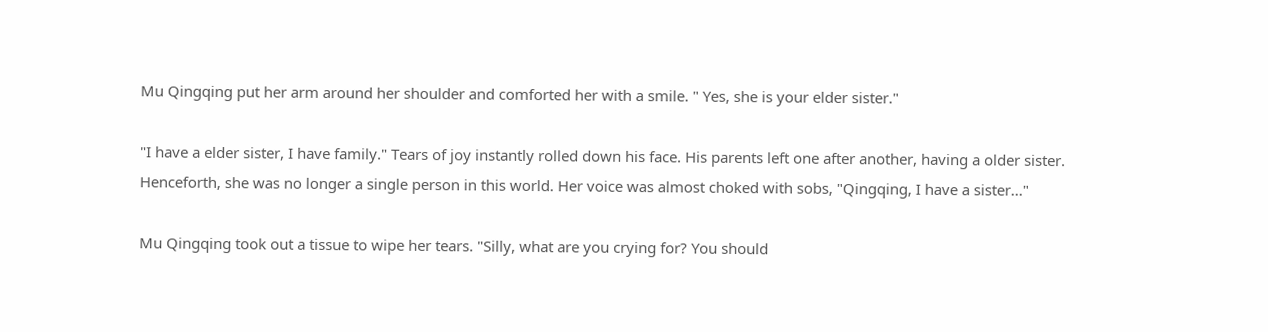Mu Qingqing put her arm around her shoulder and comforted her with a smile. " Yes, she is your elder sister."

"I have a elder sister, I have family." Tears of joy instantly rolled down his face. His parents left one after another, having a older sister. Henceforth, she was no longer a single person in this world. Her voice was almost choked with sobs, "Qingqing, I have a sister..."

Mu Qingqing took out a tissue to wipe her tears. "Silly, what are you crying for? You should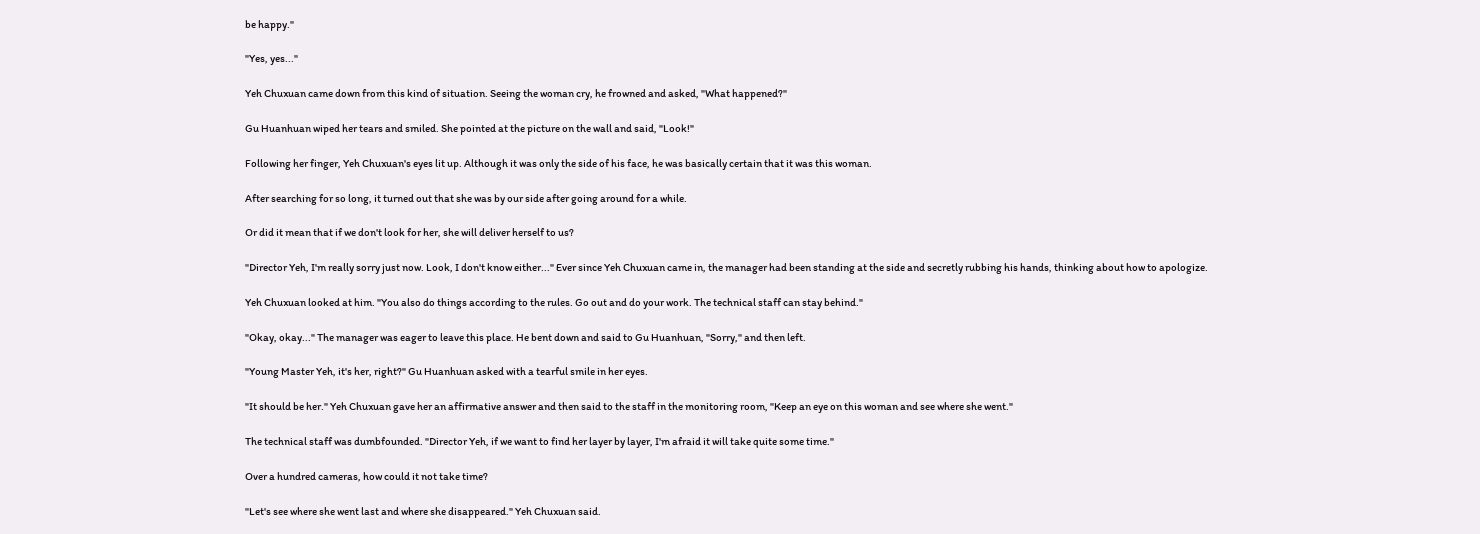be happy."

"Yes, yes..."

Yeh Chuxuan came down from this kind of situation. Seeing the woman cry, he frowned and asked, "What happened?"

Gu Huanhuan wiped her tears and smiled. She pointed at the picture on the wall and said, "Look!"

Following her finger, Yeh Chuxuan's eyes lit up. Although it was only the side of his face, he was basically certain that it was this woman.

After searching for so long, it turned out that she was by our side after going around for a while.

Or did it mean that if we don't look for her, she will deliver herself to us?

"Director Yeh, I'm really sorry just now. Look, I don't know either..." Ever since Yeh Chuxuan came in, the manager had been standing at the side and secretly rubbing his hands, thinking about how to apologize.

Yeh Chuxuan looked at him. "You also do things according to the rules. Go out and do your work. The technical staff can stay behind."

"Okay, okay..." The manager was eager to leave this place. He bent down and said to Gu Huanhuan, "Sorry," and then left.

"Young Master Yeh, it's her, right?" Gu Huanhuan asked with a tearful smile in her eyes.

"It should be her." Yeh Chuxuan gave her an affirmative answer and then said to the staff in the monitoring room, "Keep an eye on this woman and see where she went."

The technical staff was dumbfounded. "Director Yeh, if we want to find her layer by layer, I'm afraid it will take quite some time."

Over a hundred cameras, how could it not take time?

"Let's see where she went last and where she disappeared." Yeh Chuxuan said.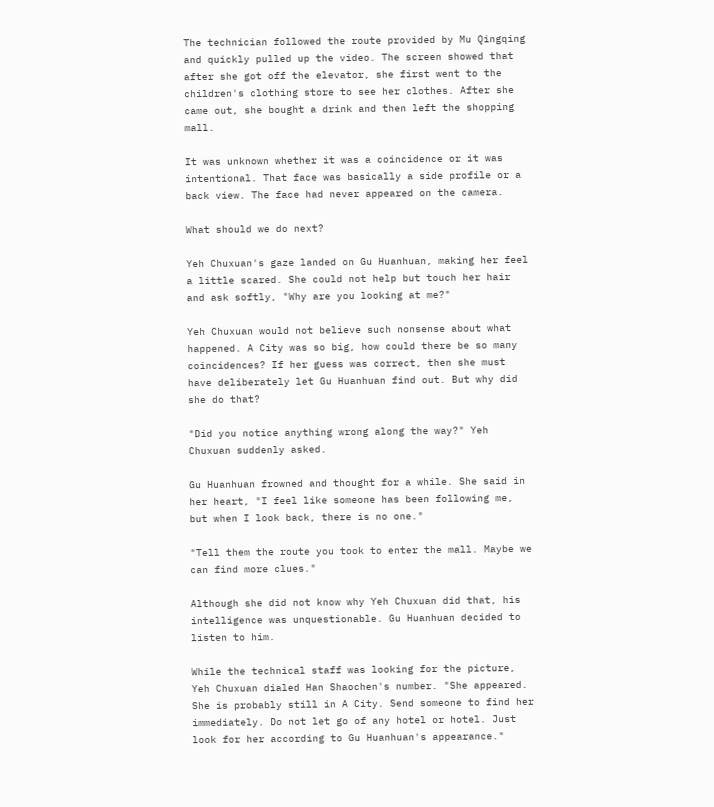The technician followed the route provided by Mu Qingqing and quickly pulled up the video. The screen showed that after she got off the elevator, she first went to the children's clothing store to see her clothes. After she came out, she bought a drink and then left the shopping mall.

It was unknown whether it was a coincidence or it was intentional. That face was basically a side profile or a back view. The face had never appeared on the camera.

What should we do next?

Yeh Chuxuan's gaze landed on Gu Huanhuan, making her feel a little scared. She could not help but touch her hair and ask softly, "Why are you looking at me?"

Yeh Chuxuan would not believe such nonsense about what happened. A City was so big, how could there be so many coincidences? If her guess was correct, then she must have deliberately let Gu Huanhuan find out. But why did she do that?

"Did you notice anything wrong along the way?" Yeh Chuxuan suddenly asked.

Gu Huanhuan frowned and thought for a while. She said in her heart, "I feel like someone has been following me, but when I look back, there is no one."

"Tell them the route you took to enter the mall. Maybe we can find more clues."

Although she did not know why Yeh Chuxuan did that, his intelligence was unquestionable. Gu Huanhuan decided to listen to him.

While the technical staff was looking for the picture, Yeh Chuxuan dialed Han Shaochen's number. "She appeared. She is probably still in A City. Send someone to find her immediately. Do not let go of any hotel or hotel. Just look for her according to Gu Huanhuan's appearance."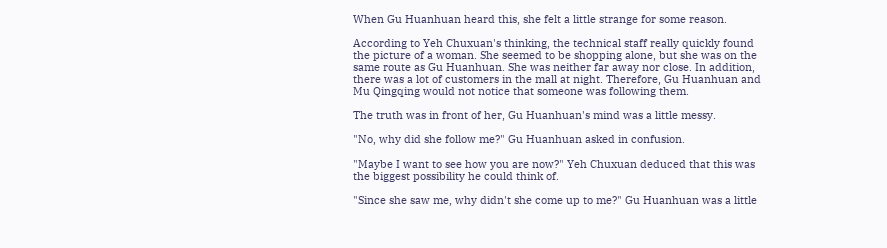When Gu Huanhuan heard this, she felt a little strange for some reason.

According to Yeh Chuxuan's thinking, the technical staff really quickly found the picture of a woman. She seemed to be shopping alone, but she was on the same route as Gu Huanhuan. She was neither far away nor close. In addition, there was a lot of customers in the mall at night. Therefore, Gu Huanhuan and Mu Qingqing would not notice that someone was following them.

The truth was in front of her, Gu Huanhuan's mind was a little messy.

"No, why did she follow me?" Gu Huanhuan asked in confusion.

"Maybe I want to see how you are now?" Yeh Chuxuan deduced that this was the biggest possibility he could think of.

"Since she saw me, why didn't she come up to me?" Gu Huanhuan was a little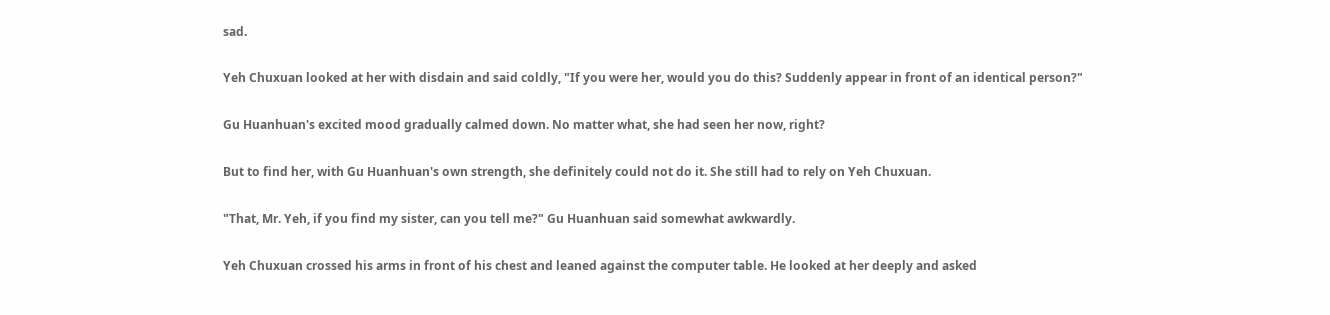sad.

Yeh Chuxuan looked at her with disdain and said coldly, "If you were her, would you do this? Suddenly appear in front of an identical person?"

Gu Huanhuan's excited mood gradually calmed down. No matter what, she had seen her now, right?

But to find her, with Gu Huanhuan's own strength, she definitely could not do it. She still had to rely on Yeh Chuxuan.

"That, Mr. Yeh, if you find my sister, can you tell me?" Gu Huanhuan said somewhat awkwardly.

Yeh Chuxuan crossed his arms in front of his chest and leaned against the computer table. He looked at her deeply and asked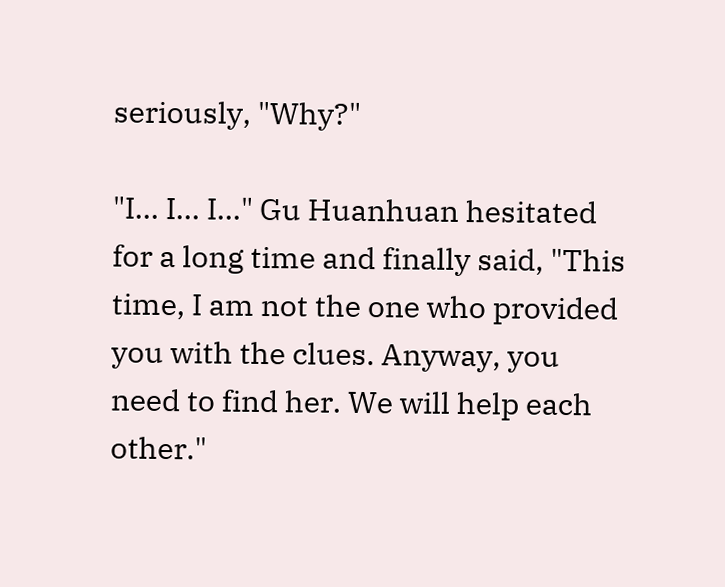seriously, "Why?"

"I... I... I..." Gu Huanhuan hesitated for a long time and finally said, "This time, I am not the one who provided you with the clues. Anyway, you need to find her. We will help each other."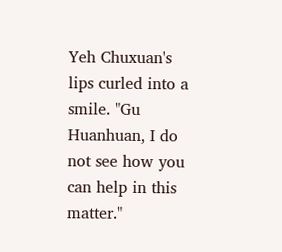Yeh Chuxuan's lips curled into a smile. "Gu Huanhuan, I do not see how you can help in this matter."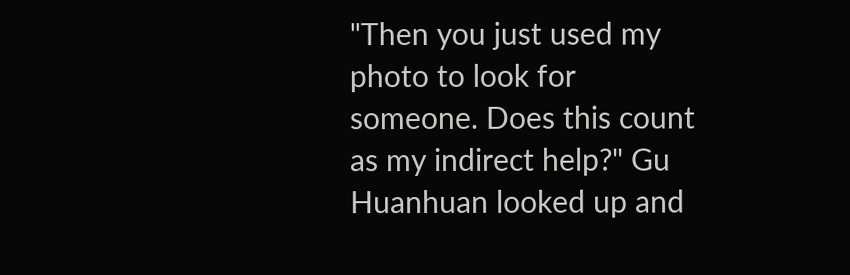"Then you just used my photo to look for someone. Does this count as my indirect help?" Gu Huanhuan looked up and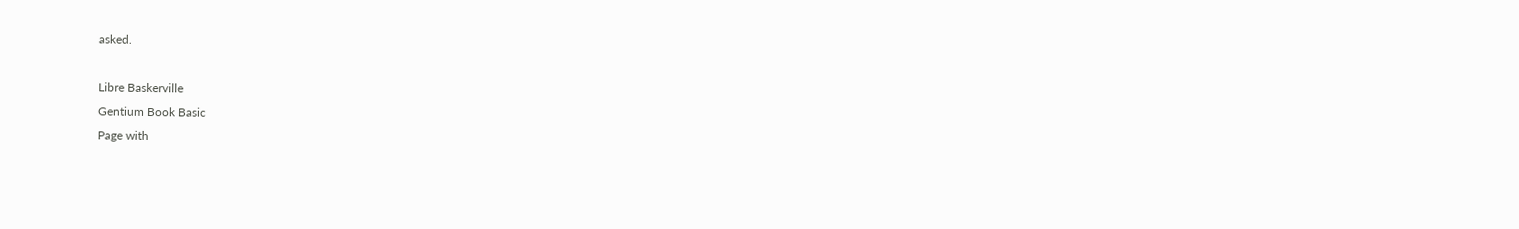asked.

Libre Baskerville
Gentium Book Basic
Page with